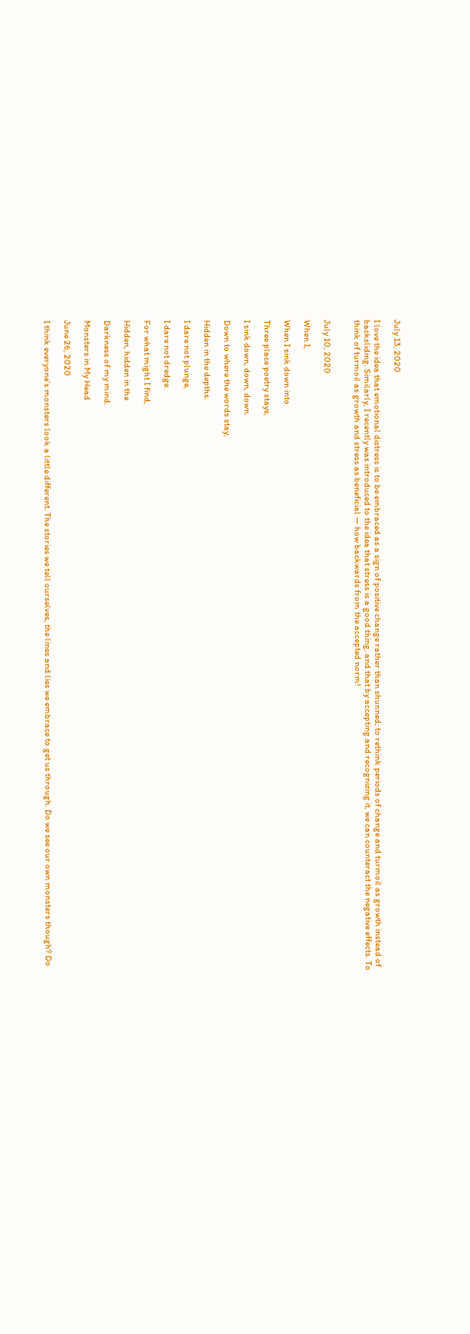July 13, 2020

I love the idea that emotional distress is to be embraced as a sign of positive change rather than shunned; to rethink periods of change and turmoil as growth instead of backsliding. Similarly, I recently was introduced to the idea that stress is a good thing, and that by accepting and recognizing it, we can counteract the negative effects. To think of turmoil as growth and stress as beneficial — how backwards from the accepted norm!


July 10, 2020

When I,

When I sink down into

Three place poetry stays,

I sink down, down, down.

Down to where the words stay,

Hidden in the depths.

I dare not plunge,

I dare not dredge.

For what might I find,

Hidden, hidden in the

Darkness of my mind.

Monsters in My Head

June 26, 2020

I think everyone’s monsters look a little different. The stories we tell ourselves, the lines and lies we embrace to get us through. Do we see our own monsters though? Do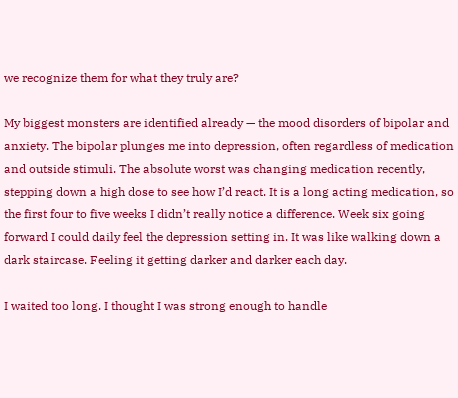we recognize them for what they truly are?

My biggest monsters are identified already — the mood disorders of bipolar and anxiety. The bipolar plunges me into depression, often regardless of medication and outside stimuli. The absolute worst was changing medication recently, stepping down a high dose to see how I’d react. It is a long acting medication, so the first four to five weeks I didn’t really notice a difference. Week six going forward I could daily feel the depression setting in. It was like walking down a dark staircase. Feeling it getting darker and darker each day.

I waited too long. I thought I was strong enough to handle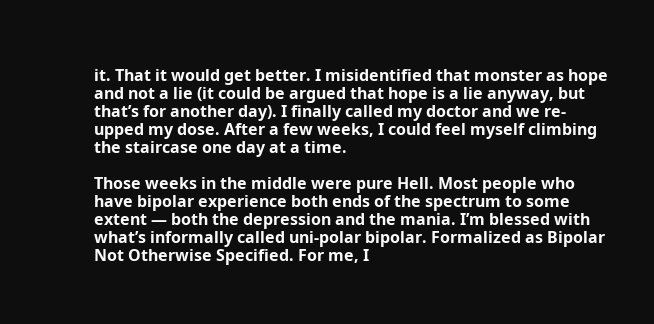it. That it would get better. I misidentified that monster as hope and not a lie (it could be argued that hope is a lie anyway, but that’s for another day). I finally called my doctor and we re-upped my dose. After a few weeks, I could feel myself climbing the staircase one day at a time.

Those weeks in the middle were pure Hell. Most people who have bipolar experience both ends of the spectrum to some extent — both the depression and the mania. I’m blessed with what’s informally called uni-polar bipolar. Formalized as Bipolar Not Otherwise Specified. For me, I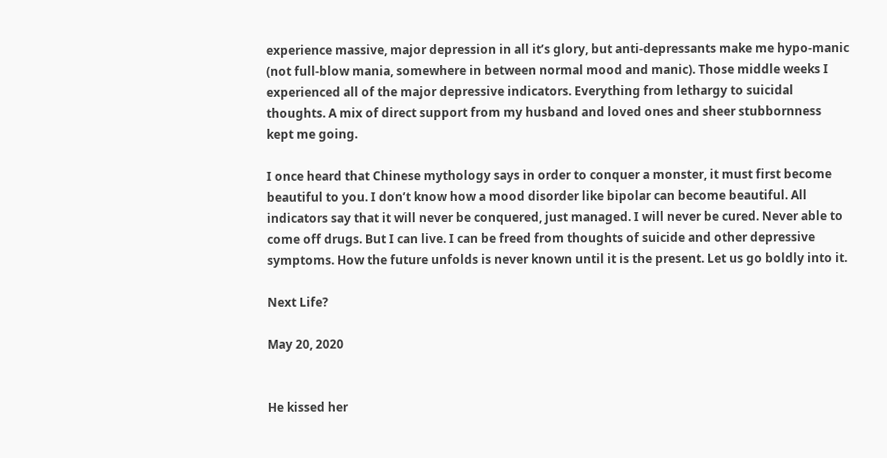experience massive, major depression in all it’s glory, but anti-depressants make me hypo-manic (not full-blow mania, somewhere in between normal mood and manic). Those middle weeks I experienced all of the major depressive indicators. Everything from lethargy to suicidal thoughts. A mix of direct support from my husband and loved ones and sheer stubbornness kept me going.

I once heard that Chinese mythology says in order to conquer a monster, it must first become beautiful to you. I don’t know how a mood disorder like bipolar can become beautiful. All indicators say that it will never be conquered, just managed. I will never be cured. Never able to come off drugs. But I can live. I can be freed from thoughts of suicide and other depressive symptoms. How the future unfolds is never known until it is the present. Let us go boldly into it.

Next Life?

May 20, 2020


He kissed her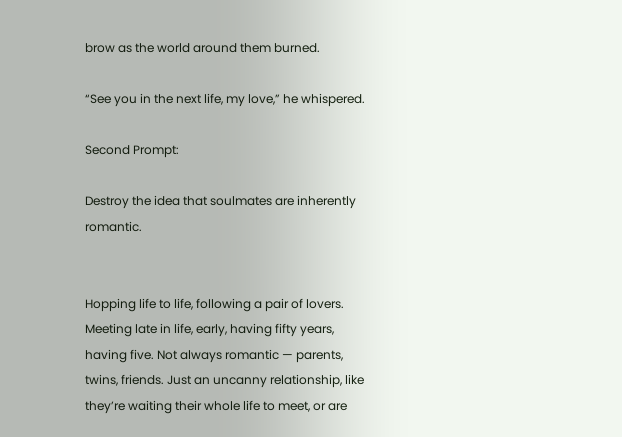brow as the world around them burned.

“See you in the next life, my love,” he whispered.

Second Prompt:

Destroy the idea that soulmates are inherently romantic.


Hopping life to life, following a pair of lovers. Meeting late in life, early, having fifty years, having five. Not always romantic — parents, twins, friends. Just an uncanny relationship, like they’re waiting their whole life to meet, or are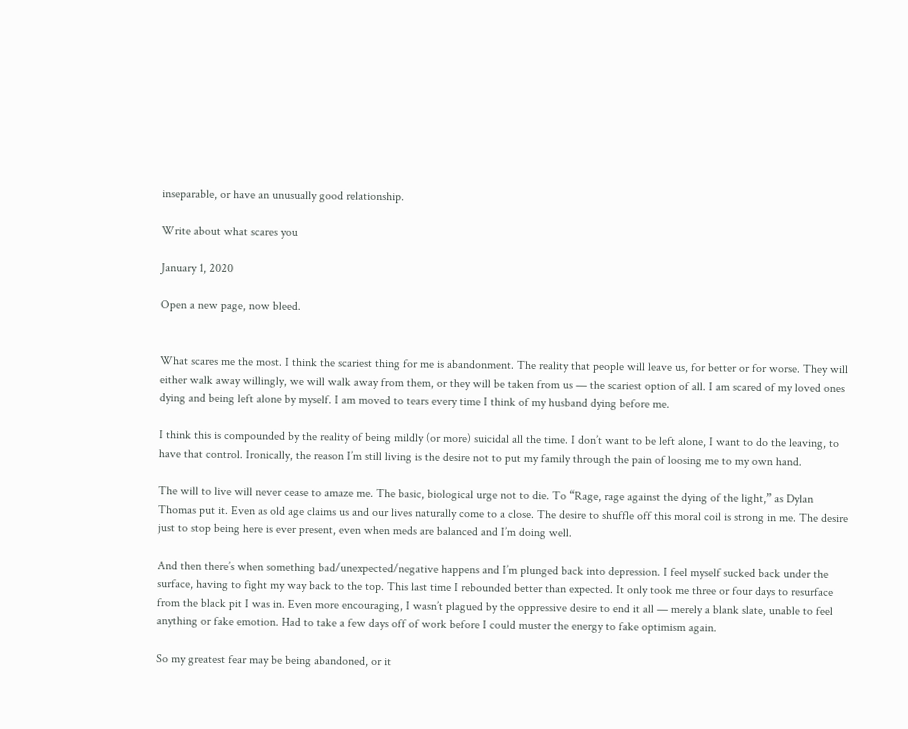inseparable, or have an unusually good relationship.

Write about what scares you

January 1, 2020

Open a new page, now bleed.


What scares me the most. I think the scariest thing for me is abandonment. The reality that people will leave us, for better or for worse. They will either walk away willingly, we will walk away from them, or they will be taken from us — the scariest option of all. I am scared of my loved ones dying and being left alone by myself. I am moved to tears every time I think of my husband dying before me.

I think this is compounded by the reality of being mildly (or more) suicidal all the time. I don’t want to be left alone, I want to do the leaving, to have that control. Ironically, the reason I’m still living is the desire not to put my family through the pain of loosing me to my own hand.

The will to live will never cease to amaze me. The basic, biological urge not to die. To “Rage, rage against the dying of the light,” as Dylan Thomas put it. Even as old age claims us and our lives naturally come to a close. The desire to shuffle off this moral coil is strong in me. The desire just to stop being here is ever present, even when meds are balanced and I’m doing well.

And then there’s when something bad/unexpected/negative happens and I’m plunged back into depression. I feel myself sucked back under the surface, having to fight my way back to the top. This last time I rebounded better than expected. It only took me three or four days to resurface from the black pit I was in. Even more encouraging, I wasn’t plagued by the oppressive desire to end it all — merely a blank slate, unable to feel anything or fake emotion. Had to take a few days off of work before I could muster the energy to fake optimism again.

So my greatest fear may be being abandoned, or it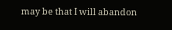may be that I will abandon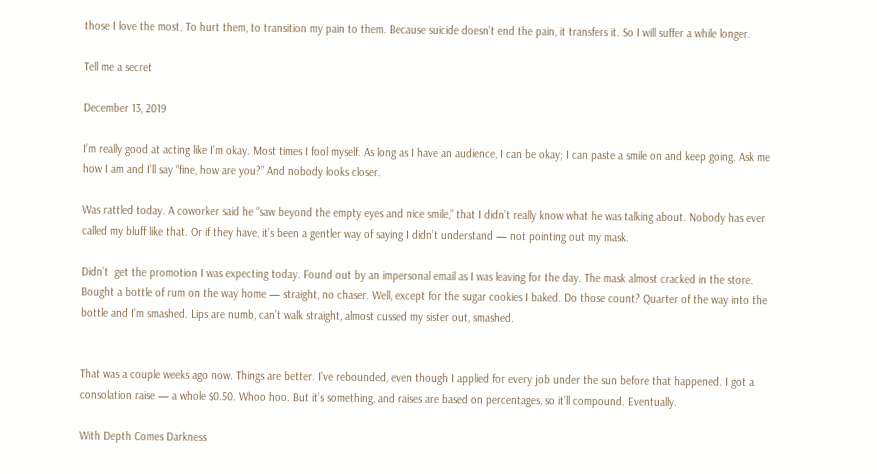those I love the most. To hurt them, to transition my pain to them. Because suicide doesn’t end the pain, it transfers it. So I will suffer a while longer.

Tell me a secret

December 13, 2019

I’m really good at acting like I’m okay. Most times I fool myself. As long as I have an audience, I can be okay; I can paste a smile on and keep going. Ask me how I am and I’ll say “fine, how are you?” And nobody looks closer.

Was rattled today. A coworker said he “saw beyond the empty eyes and nice smile,” that I didn’t really know what he was talking about. Nobody has ever called my bluff like that. Or if they have, it’s been a gentler way of saying I didn’t understand — not pointing out my mask.

Didn’t  get the promotion I was expecting today. Found out by an impersonal email as I was leaving for the day. The mask almost cracked in the store. Bought a bottle of rum on the way home — straight, no chaser. Well, except for the sugar cookies I baked. Do those count? Quarter of the way into the bottle and I’m smashed. Lips are numb, can’t walk straight, almost cussed my sister out, smashed.


That was a couple weeks ago now. Things are better. I’ve rebounded, even though I applied for every job under the sun before that happened. I got a consolation raise — a whole $0.50. Whoo hoo. But it’s something, and raises are based on percentages, so it’ll compound. Eventually.

With Depth Comes Darkness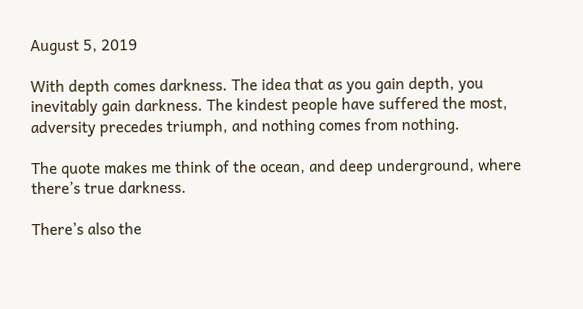August 5, 2019

With depth comes darkness. The idea that as you gain depth, you inevitably gain darkness. The kindest people have suffered the most, adversity precedes triumph, and nothing comes from nothing.

The quote makes me think of the ocean, and deep underground, where there’s true darkness.

There’s also the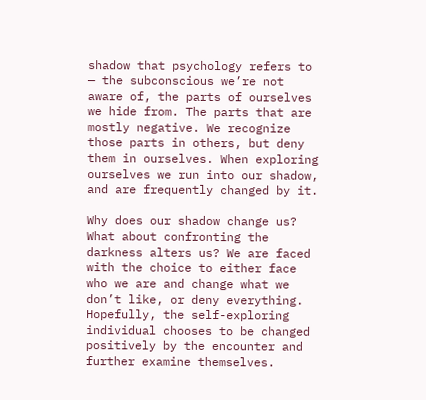shadow that psychology refers to — the subconscious we’re not aware of, the parts of ourselves we hide from. The parts that are mostly negative. We recognize those parts in others, but deny them in ourselves. When exploring ourselves we run into our shadow, and are frequently changed by it.

Why does our shadow change us? What about confronting the darkness alters us? We are faced with the choice to either face who we are and change what we don’t like, or deny everything. Hopefully, the self-exploring individual chooses to be changed positively by the encounter and further examine themselves.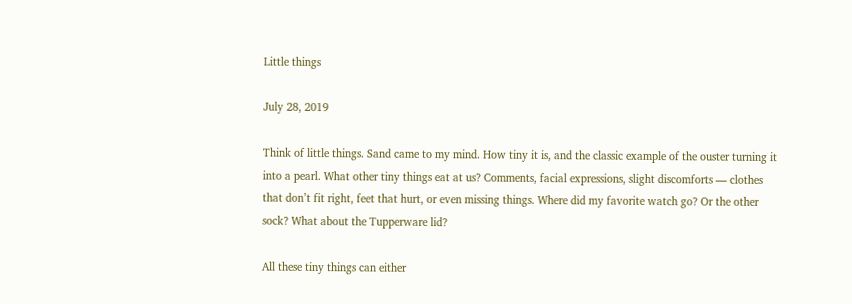Little things

July 28, 2019

Think of little things. Sand came to my mind. How tiny it is, and the classic example of the ouster turning it into a pearl. What other tiny things eat at us? Comments, facial expressions, slight discomforts — clothes that don’t fit right, feet that hurt, or even missing things. Where did my favorite watch go? Or the other sock? What about the Tupperware lid?

All these tiny things can either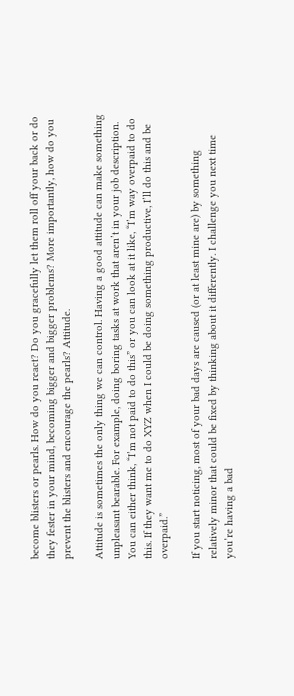become blisters or pearls. How do you react? Do you gracefully let them roll off your back or do they fester in your mind, becoming bigger and bigger problems? More importantly, how do you prevent the blisters and encourage the pearls? Attitude.

Attitude is sometimes the only thing we can control. Having a good attitude can make something unpleasant bearable. For example, doing boring tasks at work that aren’t in your job description. You can either think, “I’m not paid to do this” or you can look at it like, “I’m way overpaid to do this. If they want me to do XYZ when I could be doing something productive, I’ll do this and be overpaid.”

If you start noticing, most of your bad days are caused (or at least mine are) by something relatively minor that could be fixed by thinking about it differently. I challenge you next time you’re having a bad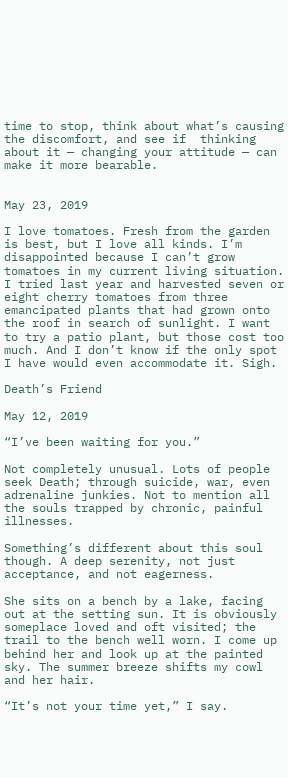time to stop, think about what’s causing the discomfort, and see if  thinking about it — changing your attitude — can make it more bearable.


May 23, 2019

I love tomatoes. Fresh from the garden is best, but I love all kinds. I’m disappointed because I can’t grow tomatoes in my current living situation. I tried last year and harvested seven or eight cherry tomatoes from three emancipated plants that had grown onto the roof in search of sunlight. I want to try a patio plant, but those cost too much. And I don’t know if the only spot I have would even accommodate it. Sigh.

Death’s Friend

May 12, 2019

“I’ve been waiting for you.”

Not completely unusual. Lots of people seek Death; through suicide, war, even adrenaline junkies. Not to mention all the souls trapped by chronic, painful illnesses.

Something’s different about this soul though. A deep serenity, not just acceptance, and not eagerness.

She sits on a bench by a lake, facing out at the setting sun. It is obviously someplace loved and oft visited; the trail to the bench well worn. I come up behind her and look up at the painted sky. The summer breeze shifts my cowl and her hair.

“It’s not your time yet,” I say.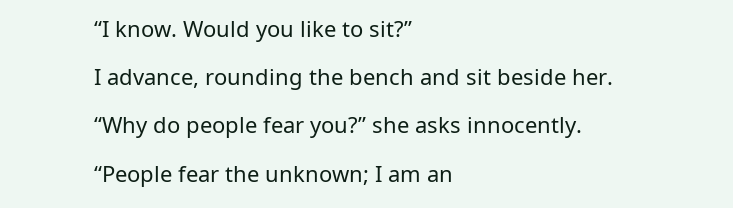“I know. Would you like to sit?”

I advance, rounding the bench and sit beside her.

“Why do people fear you?” she asks innocently.

“People fear the unknown; I am an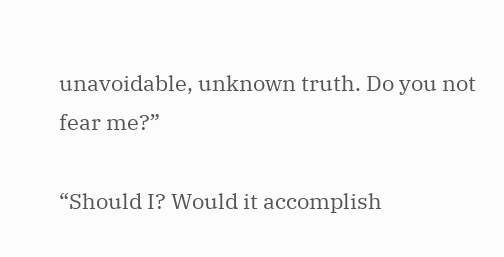unavoidable, unknown truth. Do you not fear me?”

“Should I? Would it accomplish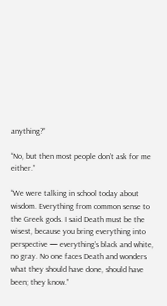anything?”

“No, but then most people don’t ask for me either.”

“We were talking in school today about wisdom. Everything from common sense to the Greek gods. I said Death must be the wisest, because you bring everything into perspective — everything’s black and white, no gray. No one faces Death and wonders what they should have done, should have been; they know.”